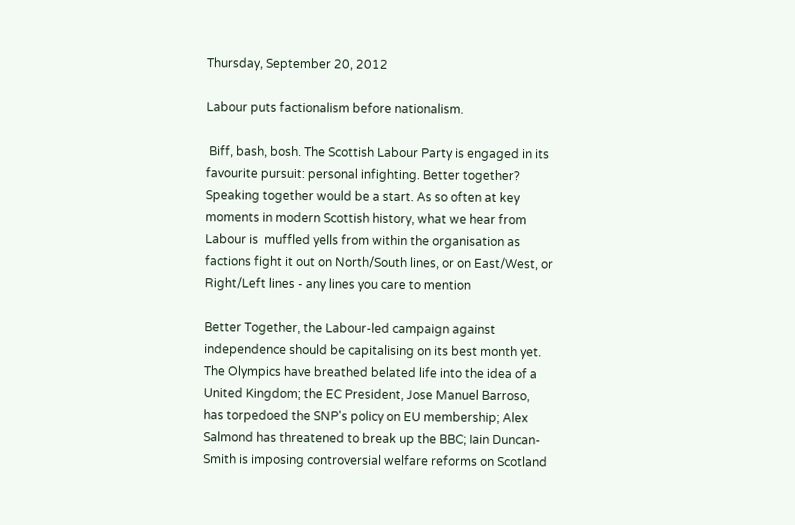Thursday, September 20, 2012

Labour puts factionalism before nationalism.

 Biff, bash, bosh. The Scottish Labour Party is engaged in its favourite pursuit: personal infighting. Better together? Speaking together would be a start. As so often at key moments in modern Scottish history, what we hear from Labour is  muffled yells from within the organisation as factions fight it out on North/South lines, or on East/West, or Right/Left lines - any lines you care to mention

Better Together, the Labour-led campaign against independence should be capitalising on its best month yet. The Olympics have breathed belated life into the idea of a United Kingdom; the EC President, Jose Manuel Barroso, has torpedoed the SNP's policy on EU membership; Alex Salmond has threatened to break up the BBC; Iain Duncan-Smith is imposing controversial welfare reforms on Scotland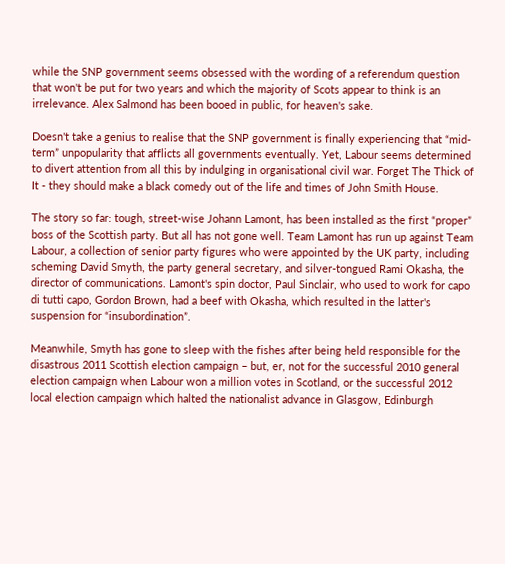while the SNP government seems obsessed with the wording of a referendum question that won't be put for two years and which the majority of Scots appear to think is an irrelevance. Alex Salmond has been booed in public, for heaven's sake.

Doesn't take a genius to realise that the SNP government is finally experiencing that “mid-term” unpopularity that afflicts all governments eventually. Yet, Labour seems determined to divert attention from all this by indulging in organisational civil war. Forget The Thick of It - they should make a black comedy out of the life and times of John Smith House.

The story so far: tough, street-wise Johann Lamont, has been installed as the first “proper” boss of the Scottish party. But all has not gone well. Team Lamont has run up against Team Labour, a collection of senior party figures who were appointed by the UK party, including scheming David Smyth, the party general secretary, and silver-tongued Rami Okasha, the director of communications. Lamont's spin doctor, Paul Sinclair, who used to work for capo di tutti capo, Gordon Brown, had a beef with Okasha, which resulted in the latter's suspension for “insubordination”.

Meanwhile, Smyth has gone to sleep with the fishes after being held responsible for the disastrous 2011 Scottish election campaign – but, er, not for the successful 2010 general election campaign when Labour won a million votes in Scotland, or the successful 2012 local election campaign which halted the nationalist advance in Glasgow, Edinburgh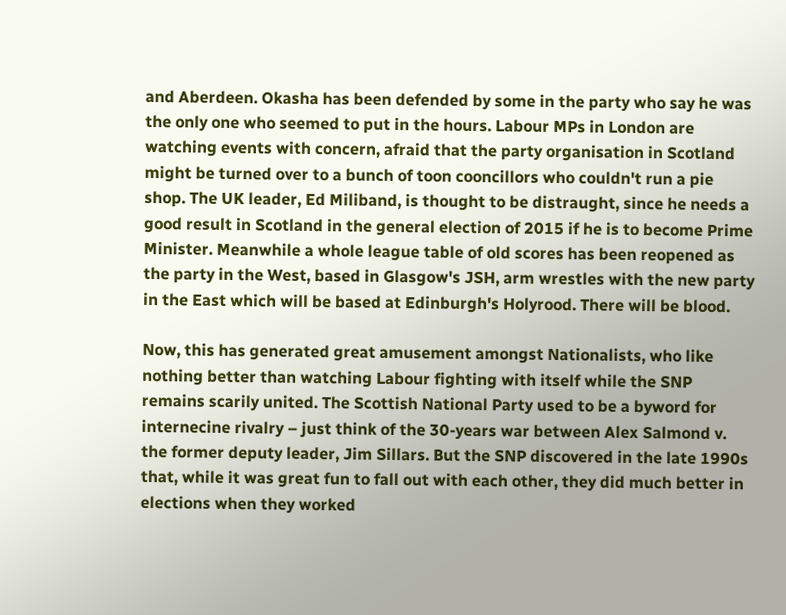and Aberdeen. Okasha has been defended by some in the party who say he was the only one who seemed to put in the hours. Labour MPs in London are watching events with concern, afraid that the party organisation in Scotland might be turned over to a bunch of toon cooncillors who couldn't run a pie shop. The UK leader, Ed Miliband, is thought to be distraught, since he needs a good result in Scotland in the general election of 2015 if he is to become Prime Minister. Meanwhile a whole league table of old scores has been reopened as the party in the West, based in Glasgow's JSH, arm wrestles with the new party in the East which will be based at Edinburgh's Holyrood. There will be blood.

Now, this has generated great amusement amongst Nationalists, who like nothing better than watching Labour fighting with itself while the SNP remains scarily united. The Scottish National Party used to be a byword for internecine rivalry – just think of the 30-years war between Alex Salmond v. the former deputy leader, Jim Sillars. But the SNP discovered in the late 1990s that, while it was great fun to fall out with each other, they did much better in elections when they worked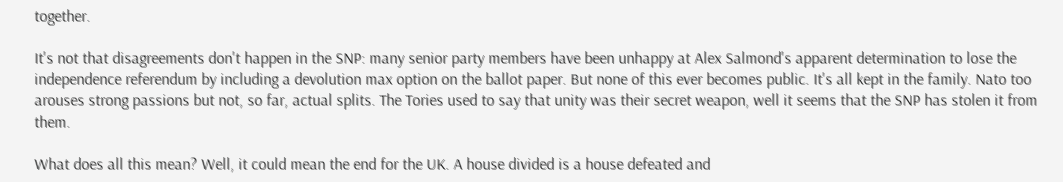together.

It's not that disagreements don't happen in the SNP: many senior party members have been unhappy at Alex Salmond's apparent determination to lose the independence referendum by including a devolution max option on the ballot paper. But none of this ever becomes public. It's all kept in the family. Nato too arouses strong passions but not, so far, actual splits. The Tories used to say that unity was their secret weapon, well it seems that the SNP has stolen it from them.

What does all this mean? Well, it could mean the end for the UK. A house divided is a house defeated and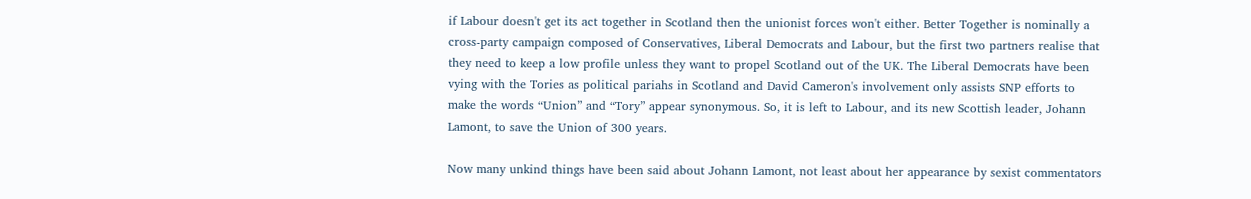if Labour doesn't get its act together in Scotland then the unionist forces won't either. Better Together is nominally a cross-party campaign composed of Conservatives, Liberal Democrats and Labour, but the first two partners realise that they need to keep a low profile unless they want to propel Scotland out of the UK. The Liberal Democrats have been vying with the Tories as political pariahs in Scotland and David Cameron's involvement only assists SNP efforts to make the words “Union” and “Tory” appear synonymous. So, it is left to Labour, and its new Scottish leader, Johann Lamont, to save the Union of 300 years.

Now many unkind things have been said about Johann Lamont, not least about her appearance by sexist commentators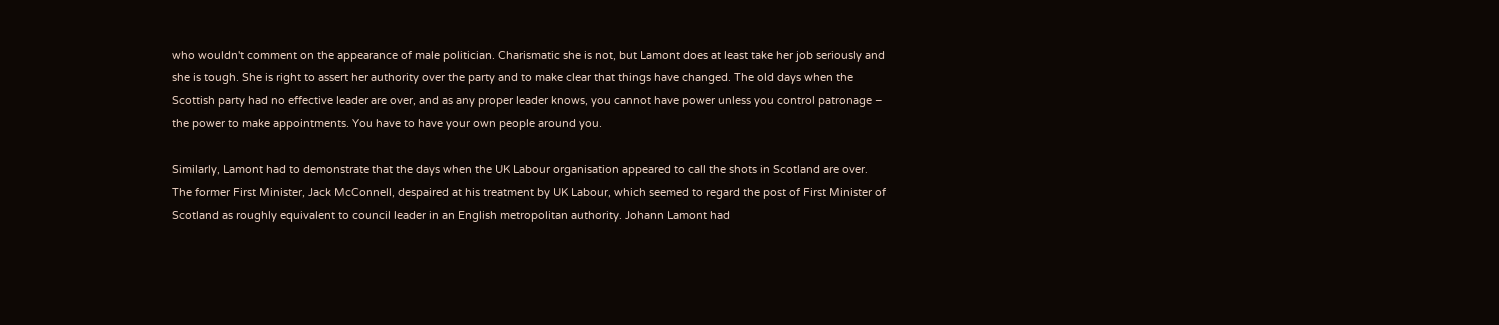who wouldn't comment on the appearance of male politician. Charismatic she is not, but Lamont does at least take her job seriously and she is tough. She is right to assert her authority over the party and to make clear that things have changed. The old days when the Scottish party had no effective leader are over, and as any proper leader knows, you cannot have power unless you control patronage – the power to make appointments. You have to have your own people around you.

Similarly, Lamont had to demonstrate that the days when the UK Labour organisation appeared to call the shots in Scotland are over.  The former First Minister, Jack McConnell, despaired at his treatment by UK Labour, which seemed to regard the post of First Minister of Scotland as roughly equivalent to council leader in an English metropolitan authority. Johann Lamont had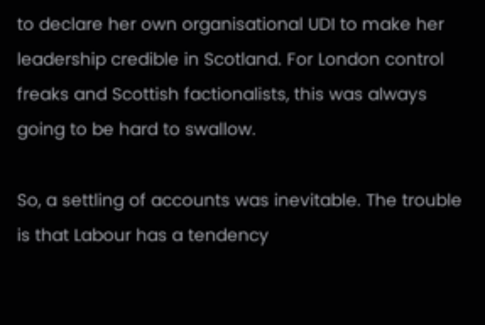to declare her own organisational UDI to make her leadership credible in Scotland. For London control freaks and Scottish factionalists, this was always going to be hard to swallow.

So, a settling of accounts was inevitable. The trouble is that Labour has a tendency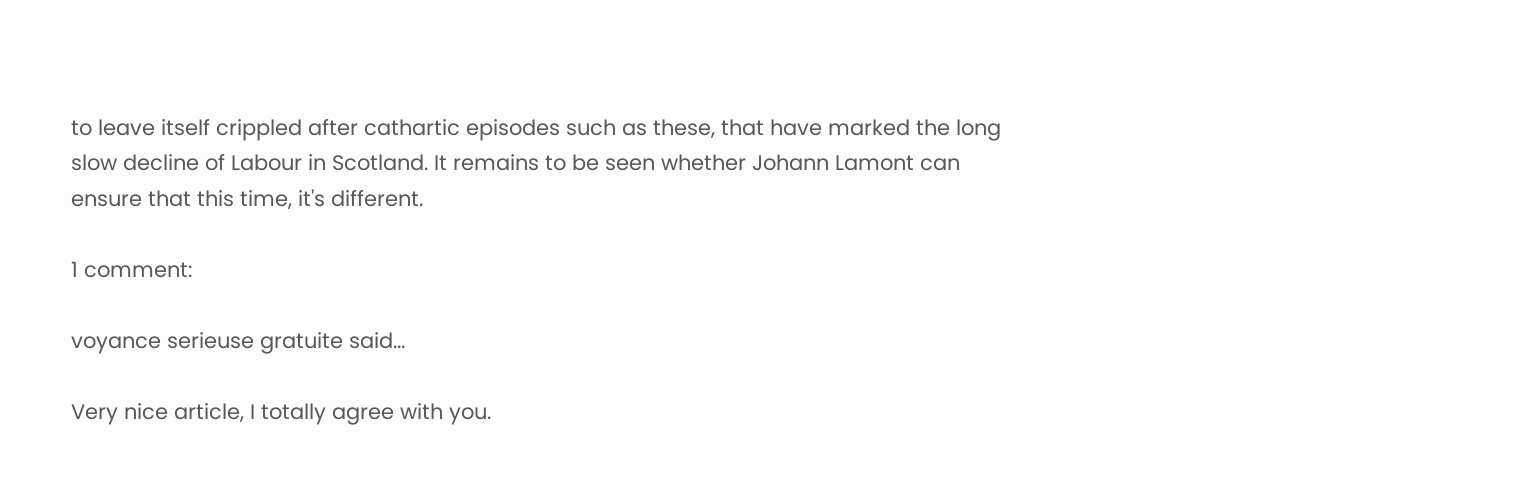to leave itself crippled after cathartic episodes such as these, that have marked the long slow decline of Labour in Scotland. It remains to be seen whether Johann Lamont can ensure that this time, it's different.

1 comment:

voyance serieuse gratuite said...

Very nice article, I totally agree with you.